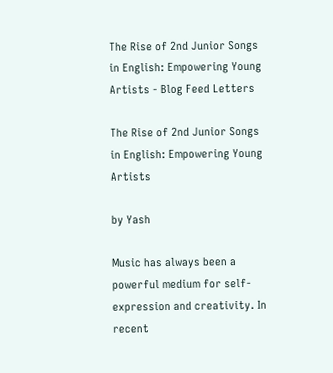The Rise of 2nd Junior Songs in English: Empowering Young Artists - Blog Feed Letters

The Rise of 2nd Junior Songs in English: Empowering Young Artists

by Yash

Music has always been a powerful medium for self-expression and creativity. In recent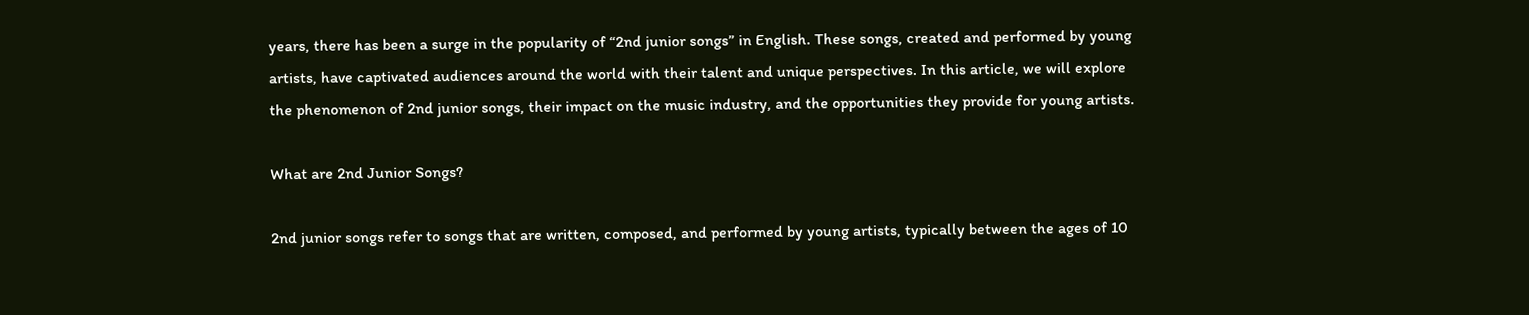years, there has been a surge in the popularity of “2nd junior songs” in English. These songs, created and performed by young artists, have captivated audiences around the world with their talent and unique perspectives. In this article, we will explore the phenomenon of 2nd junior songs, their impact on the music industry, and the opportunities they provide for young artists.

What are 2nd Junior Songs?

2nd junior songs refer to songs that are written, composed, and performed by young artists, typically between the ages of 10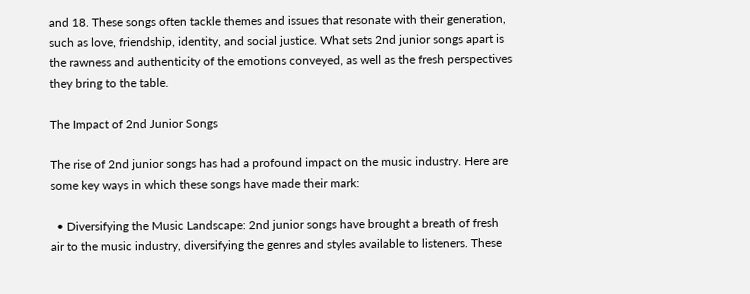and 18. These songs often tackle themes and issues that resonate with their generation, such as love, friendship, identity, and social justice. What sets 2nd junior songs apart is the rawness and authenticity of the emotions conveyed, as well as the fresh perspectives they bring to the table.

The Impact of 2nd Junior Songs

The rise of 2nd junior songs has had a profound impact on the music industry. Here are some key ways in which these songs have made their mark:

  • Diversifying the Music Landscape: 2nd junior songs have brought a breath of fresh air to the music industry, diversifying the genres and styles available to listeners. These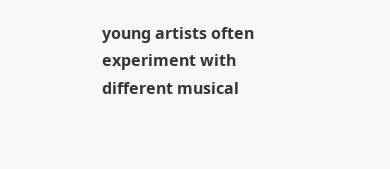young artists often experiment with different musical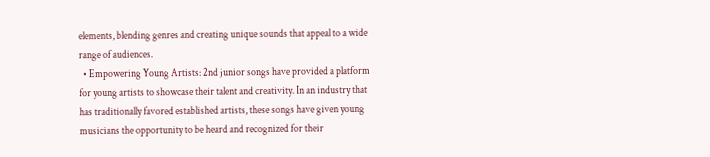elements, blending genres and creating unique sounds that appeal to a wide range of audiences.
  • Empowering Young Artists: 2nd junior songs have provided a platform for young artists to showcase their talent and creativity. In an industry that has traditionally favored established artists, these songs have given young musicians the opportunity to be heard and recognized for their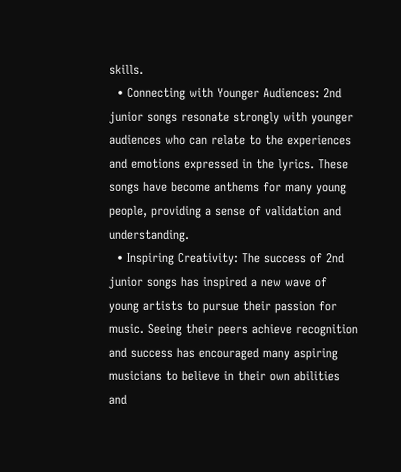skills.
  • Connecting with Younger Audiences: 2nd junior songs resonate strongly with younger audiences who can relate to the experiences and emotions expressed in the lyrics. These songs have become anthems for many young people, providing a sense of validation and understanding.
  • Inspiring Creativity: The success of 2nd junior songs has inspired a new wave of young artists to pursue their passion for music. Seeing their peers achieve recognition and success has encouraged many aspiring musicians to believe in their own abilities and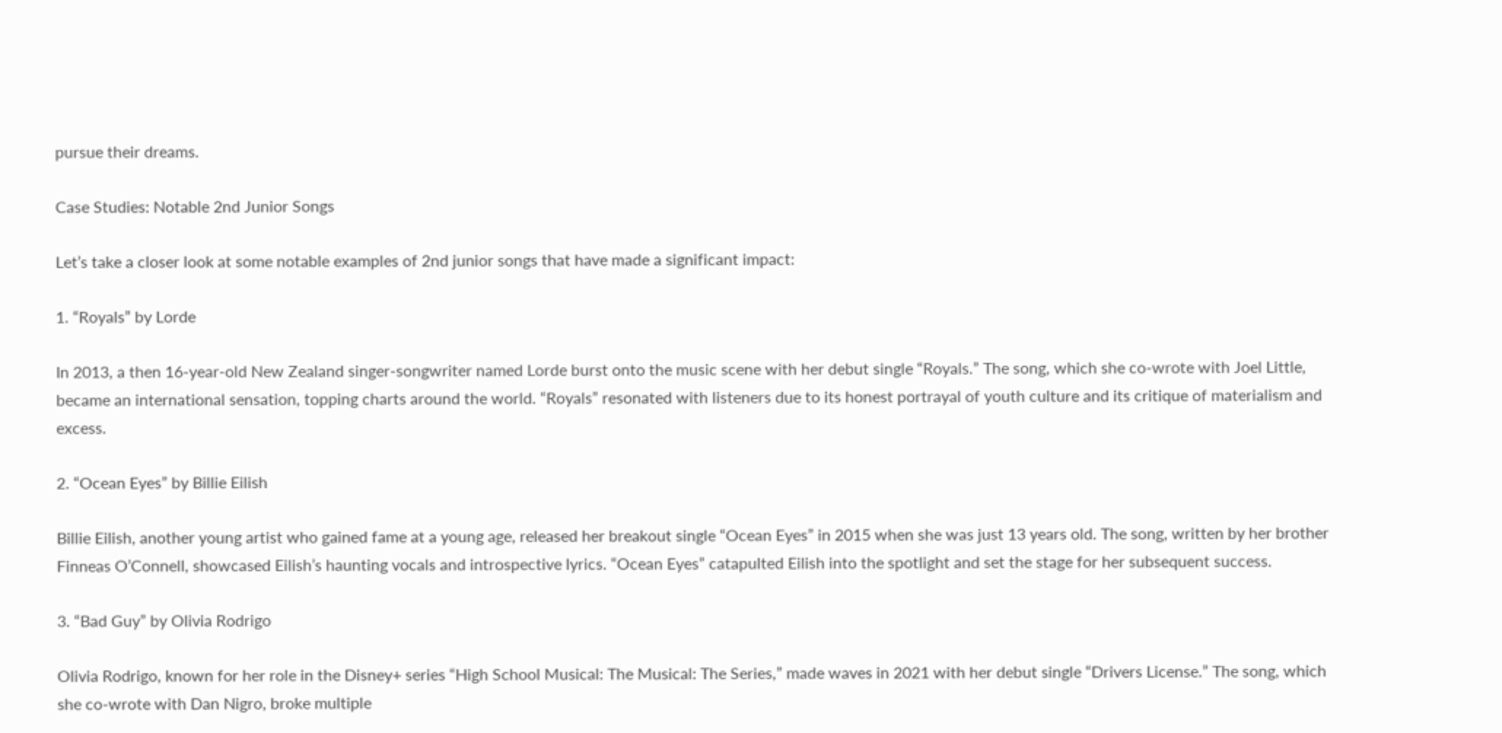pursue their dreams.

Case Studies: Notable 2nd Junior Songs

Let’s take a closer look at some notable examples of 2nd junior songs that have made a significant impact:

1. “Royals” by Lorde

In 2013, a then 16-year-old New Zealand singer-songwriter named Lorde burst onto the music scene with her debut single “Royals.” The song, which she co-wrote with Joel Little, became an international sensation, topping charts around the world. “Royals” resonated with listeners due to its honest portrayal of youth culture and its critique of materialism and excess.

2. “Ocean Eyes” by Billie Eilish

Billie Eilish, another young artist who gained fame at a young age, released her breakout single “Ocean Eyes” in 2015 when she was just 13 years old. The song, written by her brother Finneas O’Connell, showcased Eilish’s haunting vocals and introspective lyrics. “Ocean Eyes” catapulted Eilish into the spotlight and set the stage for her subsequent success.

3. “Bad Guy” by Olivia Rodrigo

Olivia Rodrigo, known for her role in the Disney+ series “High School Musical: The Musical: The Series,” made waves in 2021 with her debut single “Drivers License.” The song, which she co-wrote with Dan Nigro, broke multiple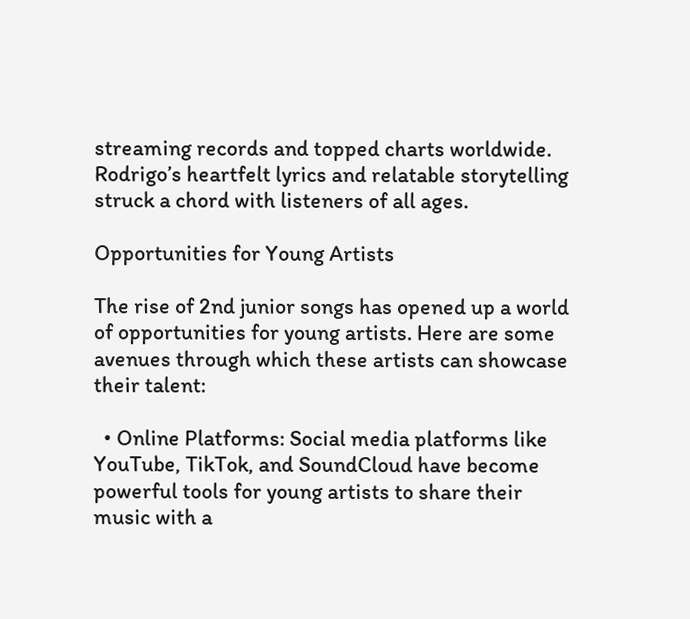streaming records and topped charts worldwide. Rodrigo’s heartfelt lyrics and relatable storytelling struck a chord with listeners of all ages.

Opportunities for Young Artists

The rise of 2nd junior songs has opened up a world of opportunities for young artists. Here are some avenues through which these artists can showcase their talent:

  • Online Platforms: Social media platforms like YouTube, TikTok, and SoundCloud have become powerful tools for young artists to share their music with a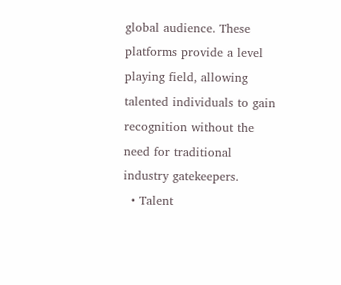global audience. These platforms provide a level playing field, allowing talented individuals to gain recognition without the need for traditional industry gatekeepers.
  • Talent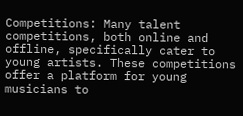Competitions: Many talent competitions, both online and offline, specifically cater to young artists. These competitions offer a platform for young musicians to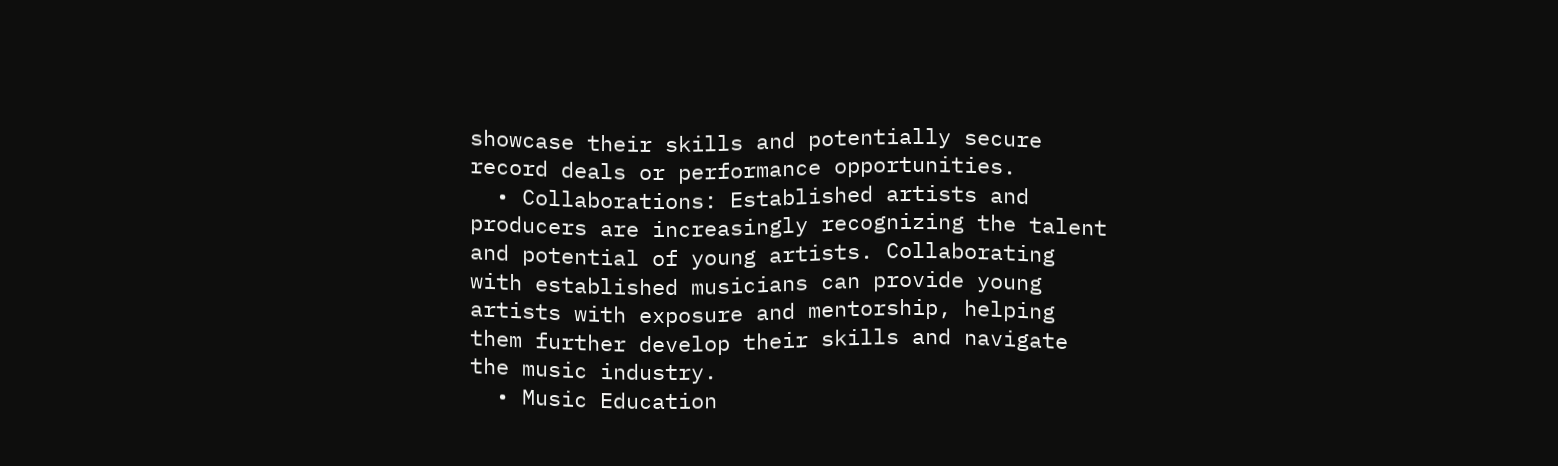showcase their skills and potentially secure record deals or performance opportunities.
  • Collaborations: Established artists and producers are increasingly recognizing the talent and potential of young artists. Collaborating with established musicians can provide young artists with exposure and mentorship, helping them further develop their skills and navigate the music industry.
  • Music Education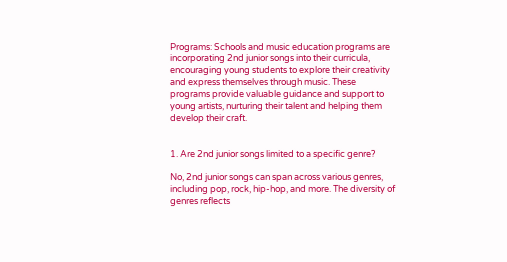Programs: Schools and music education programs are incorporating 2nd junior songs into their curricula, encouraging young students to explore their creativity and express themselves through music. These programs provide valuable guidance and support to young artists, nurturing their talent and helping them develop their craft.


1. Are 2nd junior songs limited to a specific genre?

No, 2nd junior songs can span across various genres, including pop, rock, hip-hop, and more. The diversity of genres reflects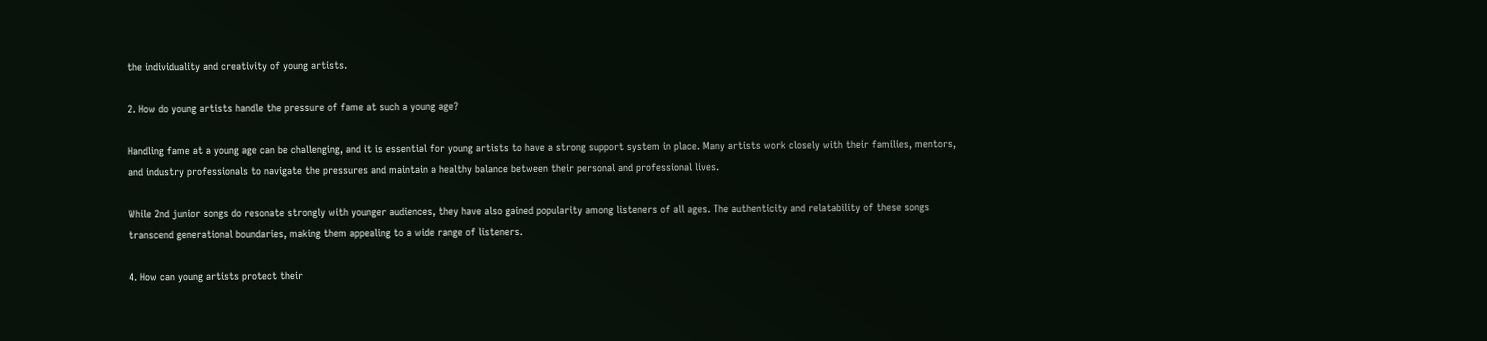the individuality and creativity of young artists.

2. How do young artists handle the pressure of fame at such a young age?

Handling fame at a young age can be challenging, and it is essential for young artists to have a strong support system in place. Many artists work closely with their families, mentors, and industry professionals to navigate the pressures and maintain a healthy balance between their personal and professional lives.

While 2nd junior songs do resonate strongly with younger audiences, they have also gained popularity among listeners of all ages. The authenticity and relatability of these songs transcend generational boundaries, making them appealing to a wide range of listeners.

4. How can young artists protect their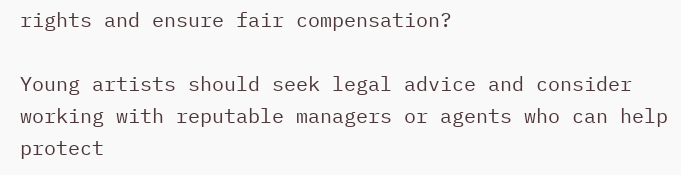rights and ensure fair compensation?

Young artists should seek legal advice and consider working with reputable managers or agents who can help protect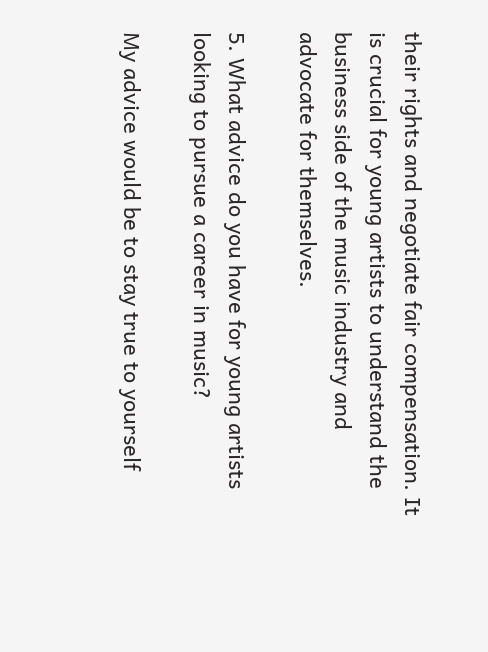their rights and negotiate fair compensation. It is crucial for young artists to understand the business side of the music industry and advocate for themselves.

5. What advice do you have for young artists looking to pursue a career in music?

My advice would be to stay true to yourself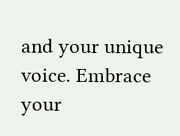and your unique voice. Embrace your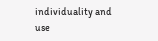individuality and use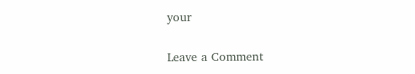your

Leave a Comment